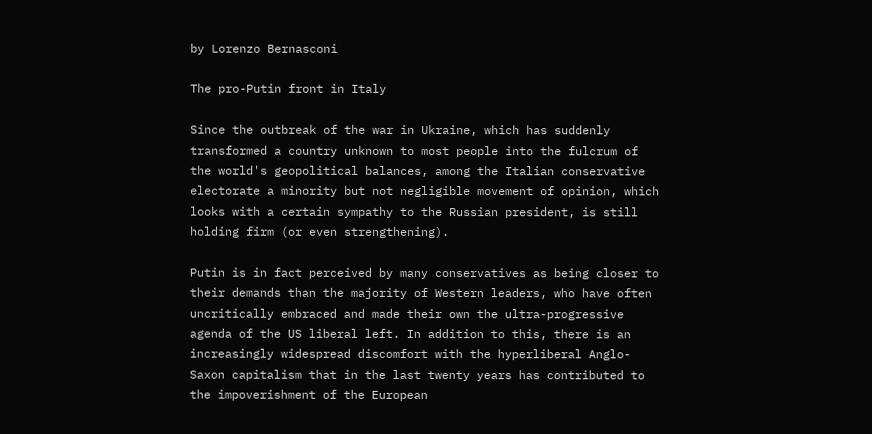by Lorenzo Bernasconi

The pro-Putin front in Italy

Since the outbreak of the war in Ukraine, which has suddenly transformed a country unknown to most people into the fulcrum of the world's geopolitical balances, among the Italian conservative electorate a minority but not negligible movement of opinion, which looks with a certain sympathy to the Russian president, is still holding firm (or even strengthening).

Putin is in fact perceived by many conservatives as being closer to their demands than the majority of Western leaders, who have often uncritically embraced and made their own the ultra-progressive agenda of the US liberal left. In addition to this, there is an increasingly widespread discomfort with the hyperliberal Anglo-Saxon capitalism that in the last twenty years has contributed to the impoverishment of the European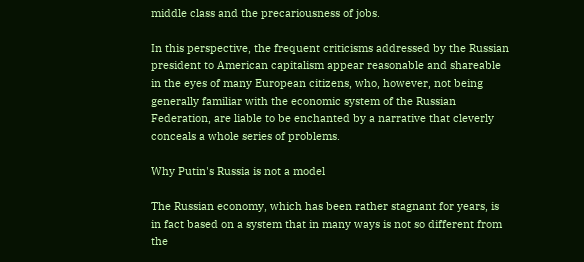middle class and the precariousness of jobs.

In this perspective, the frequent criticisms addressed by the Russian president to American capitalism appear reasonable and shareable in the eyes of many European citizens, who, however, not being generally familiar with the economic system of the Russian Federation, are liable to be enchanted by a narrative that cleverly conceals a whole series of problems.

Why Putin's Russia is not a model

The Russian economy, which has been rather stagnant for years, is in fact based on a system that in many ways is not so different from the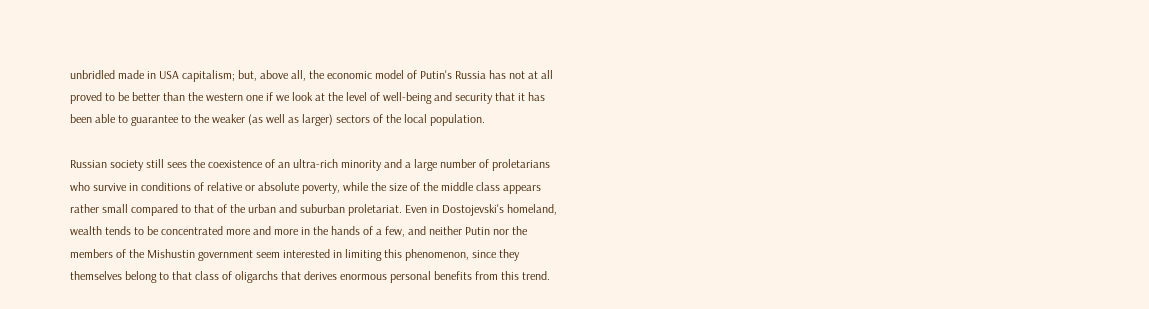unbridled made in USA capitalism; but, above all, the economic model of Putin's Russia has not at all proved to be better than the western one if we look at the level of well-being and security that it has been able to guarantee to the weaker (as well as larger) sectors of the local population.

Russian society still sees the coexistence of an ultra-rich minority and a large number of proletarians who survive in conditions of relative or absolute poverty, while the size of the middle class appears rather small compared to that of the urban and suburban proletariat. Even in Dostojevski's homeland, wealth tends to be concentrated more and more in the hands of a few, and neither Putin nor the members of the Mishustin government seem interested in limiting this phenomenon, since they themselves belong to that class of oligarchs that derives enormous personal benefits from this trend.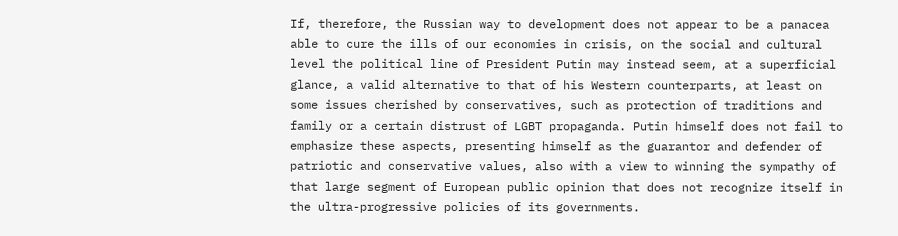If, therefore, the Russian way to development does not appear to be a panacea able to cure the ills of our economies in crisis, on the social and cultural level the political line of President Putin may instead seem, at a superficial glance, a valid alternative to that of his Western counterparts, at least on some issues cherished by conservatives, such as protection of traditions and family or a certain distrust of LGBT propaganda. Putin himself does not fail to emphasize these aspects, presenting himself as the guarantor and defender of patriotic and conservative values, also with a view to winning the sympathy of that large segment of European public opinion that does not recognize itself in the ultra-progressive policies of its governments.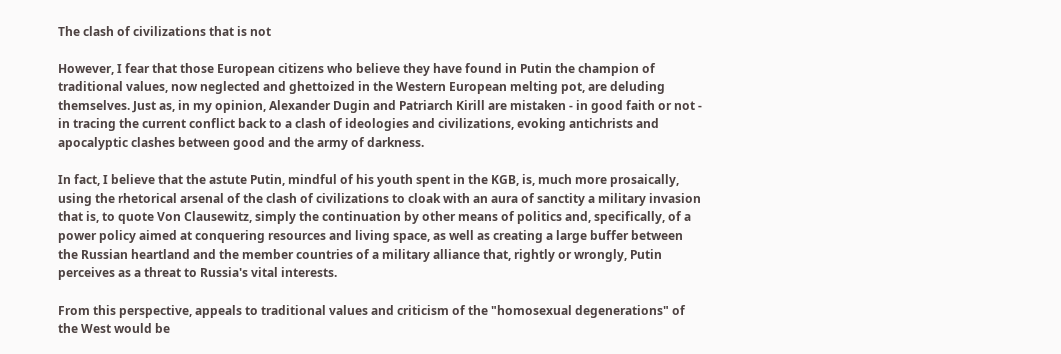The clash of civilizations that is not

However, I fear that those European citizens who believe they have found in Putin the champion of traditional values, now neglected and ghettoized in the Western European melting pot, are deluding themselves. Just as, in my opinion, Alexander Dugin and Patriarch Kirill are mistaken - in good faith or not - in tracing the current conflict back to a clash of ideologies and civilizations, evoking antichrists and apocalyptic clashes between good and the army of darkness.

In fact, I believe that the astute Putin, mindful of his youth spent in the KGB, is, much more prosaically, using the rhetorical arsenal of the clash of civilizations to cloak with an aura of sanctity a military invasion that is, to quote Von Clausewitz, simply the continuation by other means of politics and, specifically, of a power policy aimed at conquering resources and living space, as well as creating a large buffer between the Russian heartland and the member countries of a military alliance that, rightly or wrongly, Putin perceives as a threat to Russia's vital interests.

From this perspective, appeals to traditional values and criticism of the "homosexual degenerations" of the West would be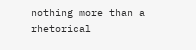nothing more than a rhetorical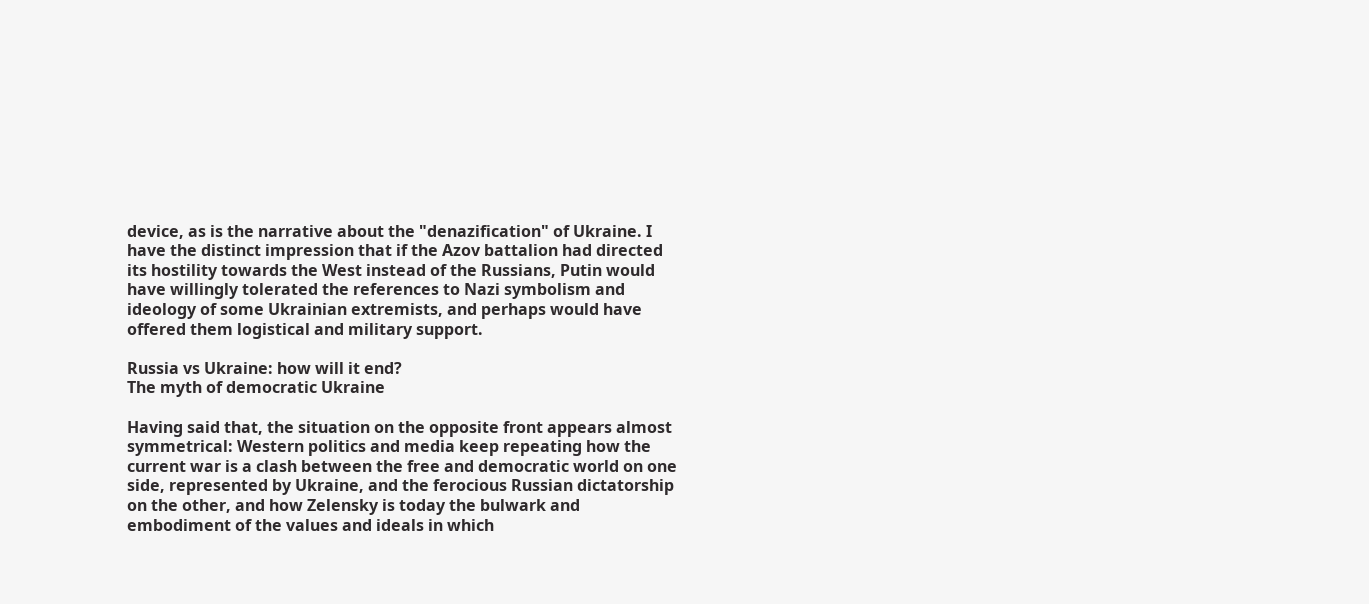device, as is the narrative about the "denazification" of Ukraine. I have the distinct impression that if the Azov battalion had directed its hostility towards the West instead of the Russians, Putin would have willingly tolerated the references to Nazi symbolism and ideology of some Ukrainian extremists, and perhaps would have offered them logistical and military support.

Russia vs Ukraine: how will it end?
The myth of democratic Ukraine

Having said that, the situation on the opposite front appears almost symmetrical: Western politics and media keep repeating how the current war is a clash between the free and democratic world on one side, represented by Ukraine, and the ferocious Russian dictatorship on the other, and how Zelensky is today the bulwark and embodiment of the values and ideals in which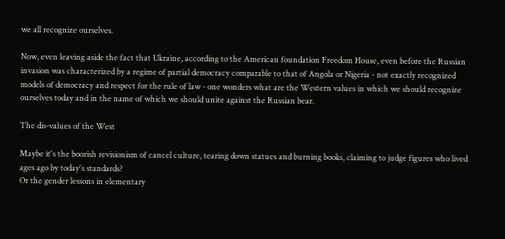we all recognize ourselves.

Now, even leaving aside the fact that Ukraine, according to the American foundation Freedom House, even before the Russian invasion was characterized by a regime of partial democracy comparable to that of Angola or Nigeria - not exactly recognized models of democracy and respect for the rule of law - one wonders what are the Western values in which we should recognize ourselves today and in the name of which we should unite against the Russian bear.

The dis-values of the West

Maybe it's the boorish revisionism of cancel culture, tearing down statues and burning books, claiming to judge figures who lived ages ago by today's standards?
Or the gender lessons in elementary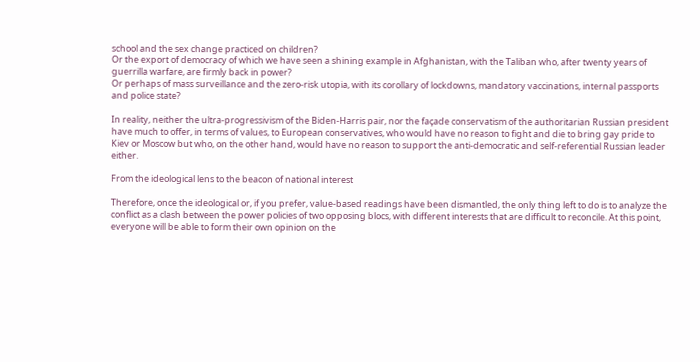school and the sex change practiced on children?
Or the export of democracy of which we have seen a shining example in Afghanistan, with the Taliban who, after twenty years of guerrilla warfare, are firmly back in power?
Or perhaps of mass surveillance and the zero-risk utopia, with its corollary of lockdowns, mandatory vaccinations, internal passports and police state?

In reality, neither the ultra-progressivism of the Biden-Harris pair, nor the façade conservatism of the authoritarian Russian president have much to offer, in terms of values, to European conservatives, who would have no reason to fight and die to bring gay pride to Kiev or Moscow but who, on the other hand, would have no reason to support the anti-democratic and self-referential Russian leader either.

From the ideological lens to the beacon of national interest

Therefore, once the ideological or, if you prefer, value-based readings have been dismantled, the only thing left to do is to analyze the conflict as a clash between the power policies of two opposing blocs, with different interests that are difficult to reconcile. At this point, everyone will be able to form their own opinion on the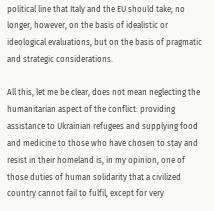political line that Italy and the EU should take; no longer, however, on the basis of idealistic or ideological evaluations, but on the basis of pragmatic and strategic considerations.

All this, let me be clear, does not mean neglecting the humanitarian aspect of the conflict: providing assistance to Ukrainian refugees and supplying food and medicine to those who have chosen to stay and resist in their homeland is, in my opinion, one of those duties of human solidarity that a civilized country cannot fail to fulfil, except for very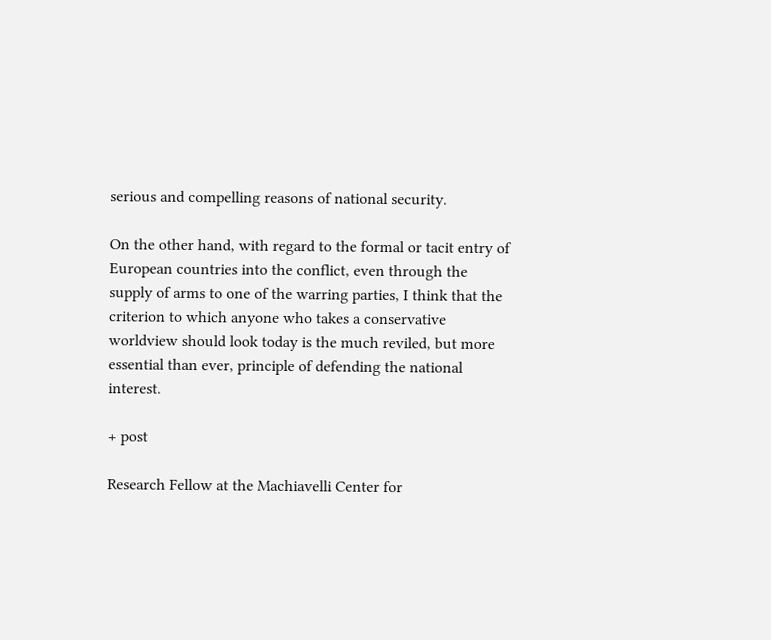serious and compelling reasons of national security.

On the other hand, with regard to the formal or tacit entry of European countries into the conflict, even through the supply of arms to one of the warring parties, I think that the criterion to which anyone who takes a conservative worldview should look today is the much reviled, but more essential than ever, principle of defending the national interest.

+ post

Research Fellow at the Machiavelli Center for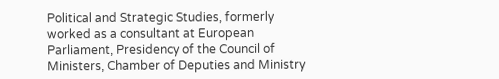Political and Strategic Studies, formerly worked as a consultant at European Parliament, Presidency of the Council of Ministers, Chamber of Deputies and Ministry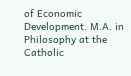of Economic Development. M.A. in Philosophy at the Catholic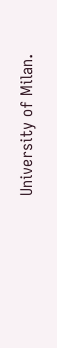University of Milan.